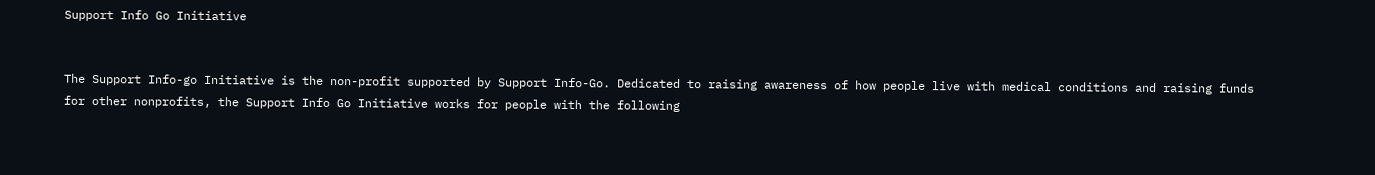Support Info Go Initiative


The Support Info-go Initiative is the non-profit supported by Support Info-Go. Dedicated to raising awareness of how people live with medical conditions and raising funds for other nonprofits, the Support Info Go Initiative works for people with the following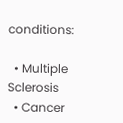conditions:

  • Multiple Sclerosis
  • Cancer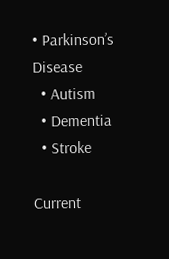• Parkinson’s Disease
  • Autism
  • Dementia
  • Stroke

Current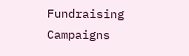Fundraising Campaigns